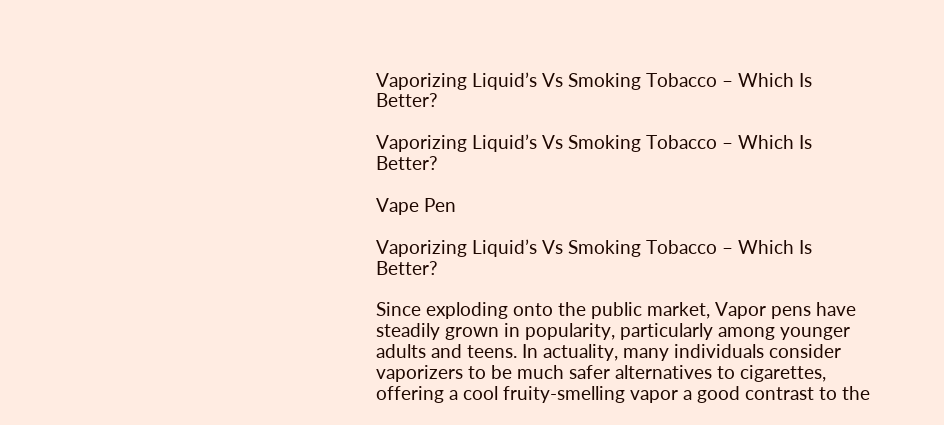Vaporizing Liquid’s Vs Smoking Tobacco – Which Is Better?

Vaporizing Liquid’s Vs Smoking Tobacco – Which Is Better?

Vape Pen

Vaporizing Liquid’s Vs Smoking Tobacco – Which Is Better?

Since exploding onto the public market, Vapor pens have steadily grown in popularity, particularly among younger adults and teens. In actuality, many individuals consider vaporizers to be much safer alternatives to cigarettes, offering a cool fruity-smelling vapor a good contrast to the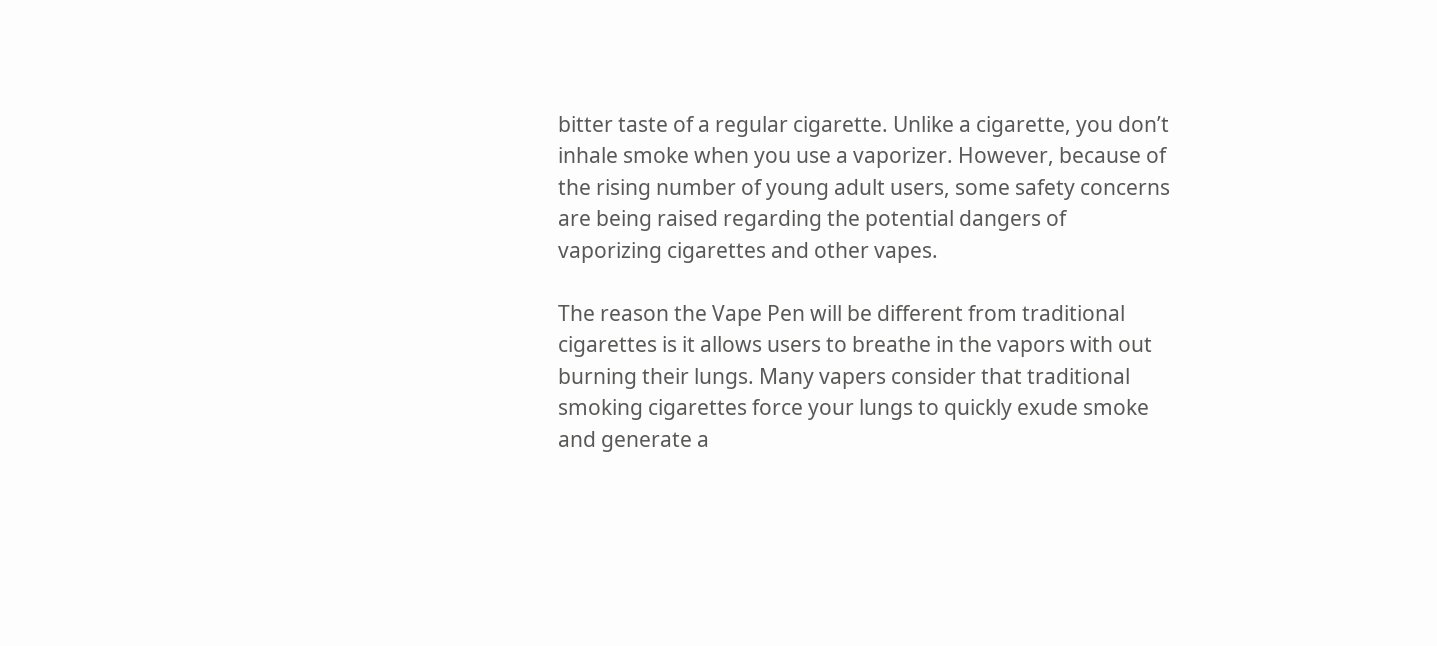bitter taste of a regular cigarette. Unlike a cigarette, you don’t inhale smoke when you use a vaporizer. However, because of the rising number of young adult users, some safety concerns are being raised regarding the potential dangers of vaporizing cigarettes and other vapes.

The reason the Vape Pen will be different from traditional cigarettes is it allows users to breathe in the vapors with out burning their lungs. Many vapers consider that traditional smoking cigarettes force your lungs to quickly exude smoke and generate a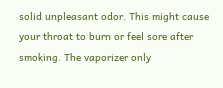solid unpleasant odor. This might cause your throat to burn or feel sore after smoking. The vaporizer only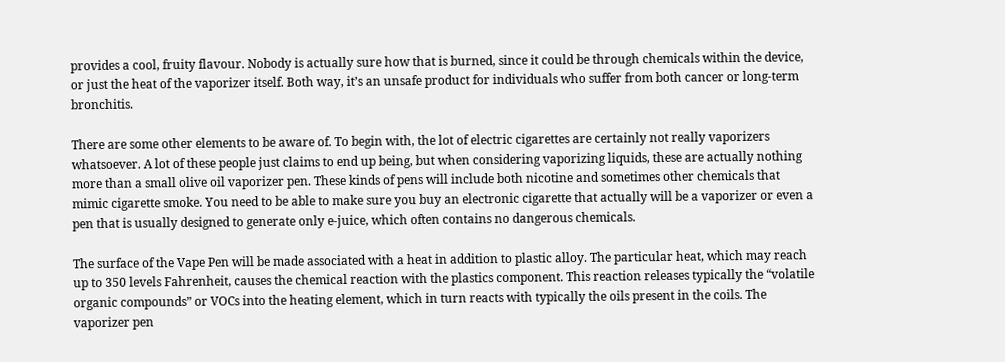provides a cool, fruity flavour. Nobody is actually sure how that is burned, since it could be through chemicals within the device, or just the heat of the vaporizer itself. Both way, it’s an unsafe product for individuals who suffer from both cancer or long-term bronchitis.

There are some other elements to be aware of. To begin with, the lot of electric cigarettes are certainly not really vaporizers whatsoever. A lot of these people just claims to end up being, but when considering vaporizing liquids, these are actually nothing more than a small olive oil vaporizer pen. These kinds of pens will include both nicotine and sometimes other chemicals that mimic cigarette smoke. You need to be able to make sure you buy an electronic cigarette that actually will be a vaporizer or even a pen that is usually designed to generate only e-juice, which often contains no dangerous chemicals.

The surface of the Vape Pen will be made associated with a heat in addition to plastic alloy. The particular heat, which may reach up to 350 levels Fahrenheit, causes the chemical reaction with the plastics component. This reaction releases typically the “volatile organic compounds” or VOCs into the heating element, which in turn reacts with typically the oils present in the coils. The vaporizer pen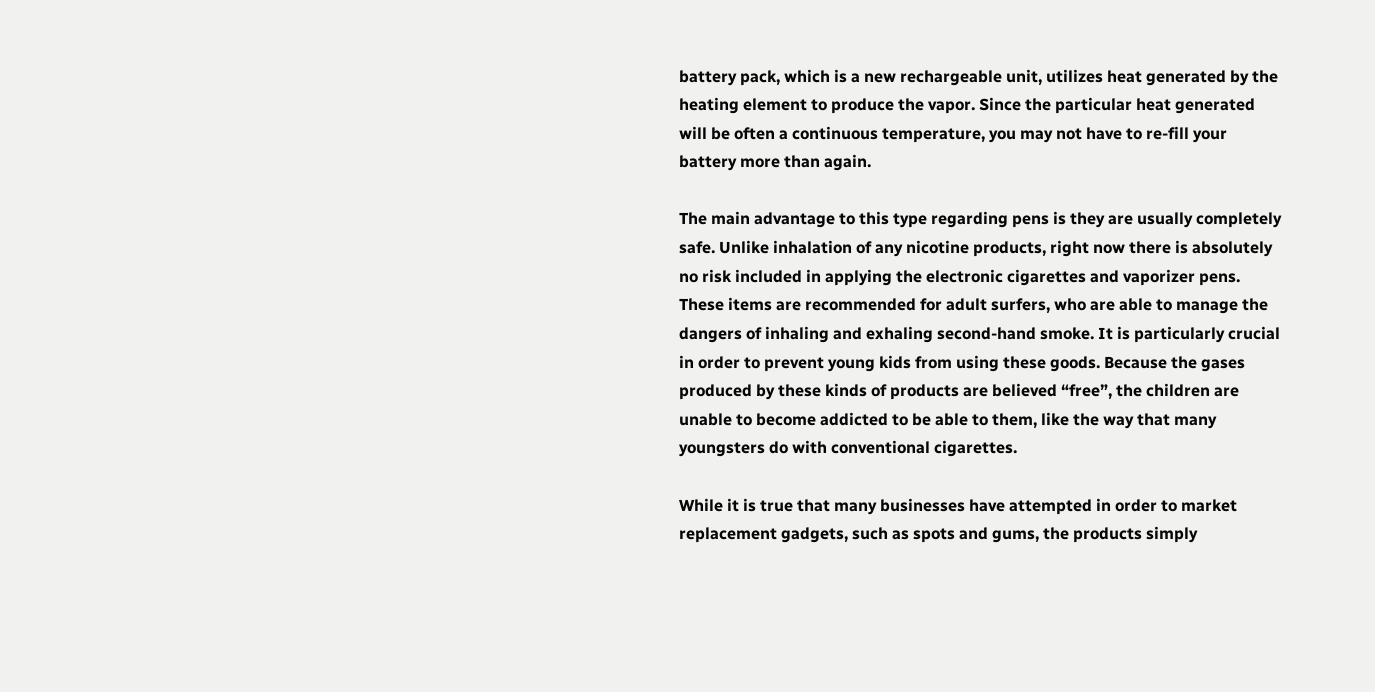battery pack, which is a new rechargeable unit, utilizes heat generated by the heating element to produce the vapor. Since the particular heat generated will be often a continuous temperature, you may not have to re-fill your battery more than again.

The main advantage to this type regarding pens is they are usually completely safe. Unlike inhalation of any nicotine products, right now there is absolutely no risk included in applying the electronic cigarettes and vaporizer pens. These items are recommended for adult surfers, who are able to manage the dangers of inhaling and exhaling second-hand smoke. It is particularly crucial in order to prevent young kids from using these goods. Because the gases produced by these kinds of products are believed “free”, the children are unable to become addicted to be able to them, like the way that many youngsters do with conventional cigarettes.

While it is true that many businesses have attempted in order to market replacement gadgets, such as spots and gums, the products simply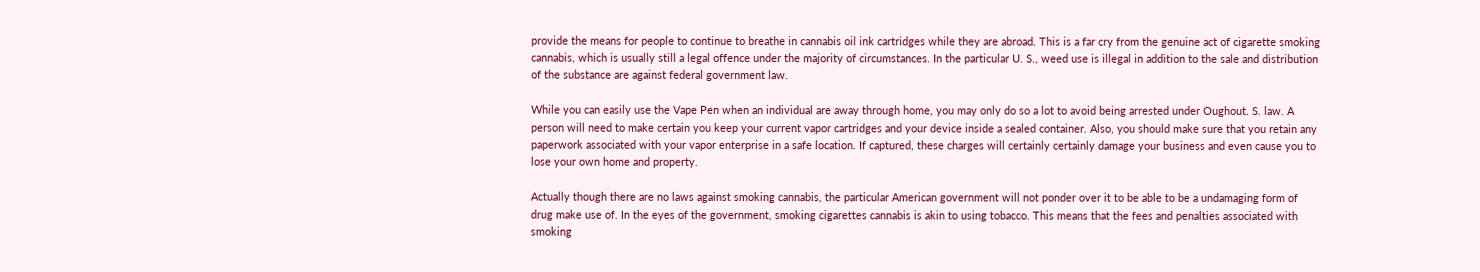provide the means for people to continue to breathe in cannabis oil ink cartridges while they are abroad. This is a far cry from the genuine act of cigarette smoking cannabis, which is usually still a legal offence under the majority of circumstances. In the particular U. S., weed use is illegal in addition to the sale and distribution of the substance are against federal government law.

While you can easily use the Vape Pen when an individual are away through home, you may only do so a lot to avoid being arrested under Oughout. S. law. A person will need to make certain you keep your current vapor cartridges and your device inside a sealed container. Also, you should make sure that you retain any paperwork associated with your vapor enterprise in a safe location. If captured, these charges will certainly certainly damage your business and even cause you to lose your own home and property.

Actually though there are no laws against smoking cannabis, the particular American government will not ponder over it to be able to be a undamaging form of drug make use of. In the eyes of the government, smoking cigarettes cannabis is akin to using tobacco. This means that the fees and penalties associated with smoking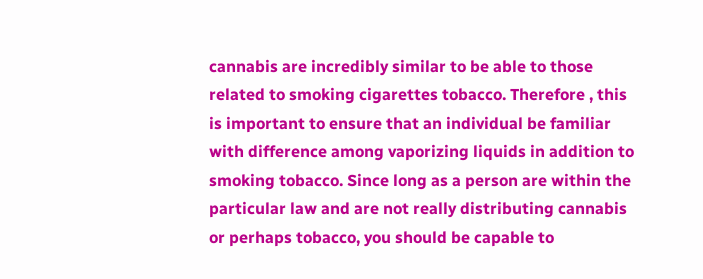cannabis are incredibly similar to be able to those related to smoking cigarettes tobacco. Therefore , this is important to ensure that an individual be familiar with difference among vaporizing liquids in addition to smoking tobacco. Since long as a person are within the particular law and are not really distributing cannabis or perhaps tobacco, you should be capable to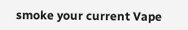smoke your current Vape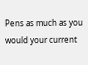Pens as much as you would your current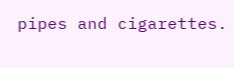pipes and cigarettes.